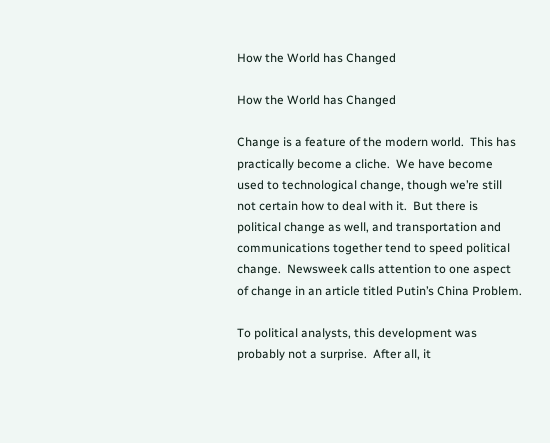How the World has Changed

How the World has Changed

Change is a feature of the modern world.  This has practically become a cliche.  We have become used to technological change, though we’re still not certain how to deal with it.  But there is political change as well, and transportation and communications together tend to speed political change.  Newsweek calls attention to one aspect of change in an article titled Putin’s China Problem.

To political analysts, this development was probably not a surprise.  After all, it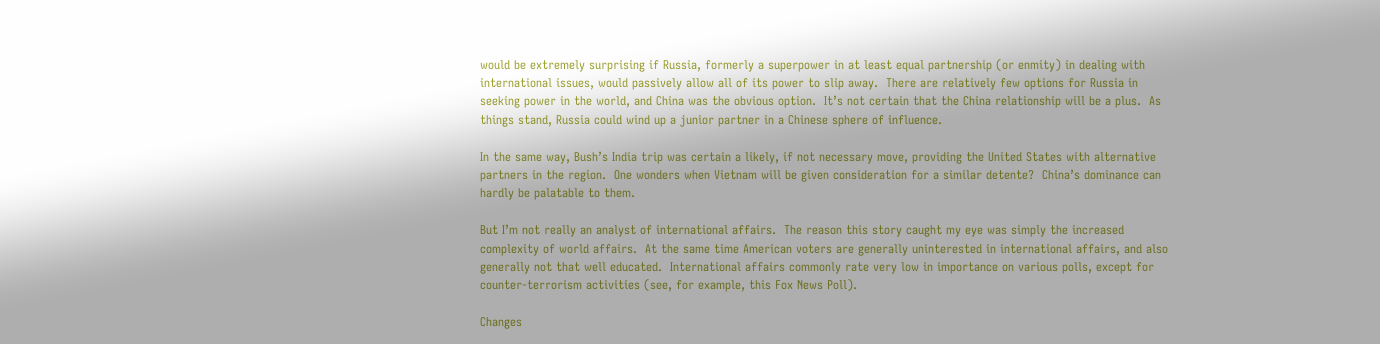would be extremely surprising if Russia, formerly a superpower in at least equal partnership (or enmity) in dealing with international issues, would passively allow all of its power to slip away.  There are relatively few options for Russia in seeking power in the world, and China was the obvious option.  It’s not certain that the China relationship will be a plus.  As things stand, Russia could wind up a junior partner in a Chinese sphere of influence.

In the same way, Bush’s India trip was certain a likely, if not necessary move, providing the United States with alternative partners in the region.  One wonders when Vietnam will be given consideration for a similar detente?  China’s dominance can hardly be palatable to them.

But I’m not really an analyst of international affairs.  The reason this story caught my eye was simply the increased complexity of world affairs.  At the same time American voters are generally uninterested in international affairs, and also generally not that well educated.  International affairs commonly rate very low in importance on various polls, except for counter-terrorism activities (see, for example, this Fox News Poll).

Changes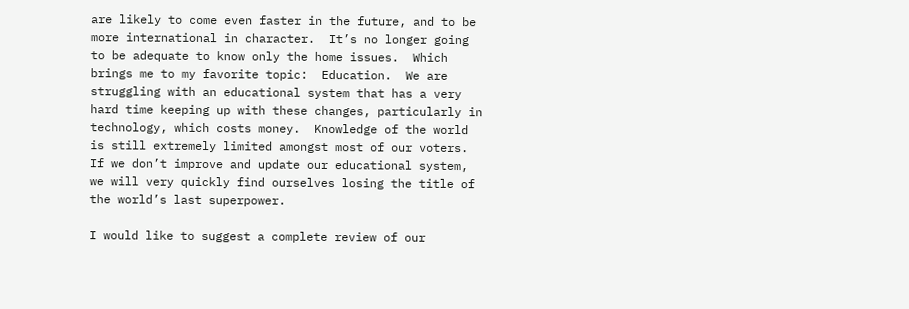are likely to come even faster in the future, and to be more international in character.  It’s no longer going to be adequate to know only the home issues.  Which brings me to my favorite topic:  Education.  We are struggling with an educational system that has a very hard time keeping up with these changes, particularly in technology, which costs money.  Knowledge of the world is still extremely limited amongst most of our voters.  If we don’t improve and update our educational system, we will very quickly find ourselves losing the title of the world’s last superpower.

I would like to suggest a complete review of our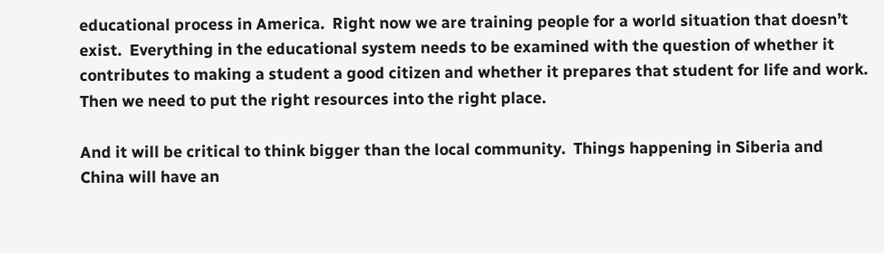educational process in America.  Right now we are training people for a world situation that doesn’t exist.  Everything in the educational system needs to be examined with the question of whether it contributes to making a student a good citizen and whether it prepares that student for life and work.  Then we need to put the right resources into the right place.

And it will be critical to think bigger than the local community.  Things happening in Siberia and China will have an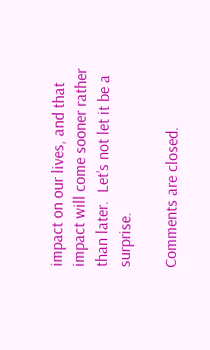impact on our lives, and that impact will come sooner rather than later.  Let’s not let it be a surprise.

Comments are closed.